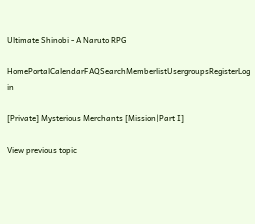Ultimate Shinobi - A Naruto RPG

HomePortalCalendarFAQSearchMemberlistUsergroupsRegisterLog in

[Private] Mysterious Merchants [Mission|Part I]

View previous topic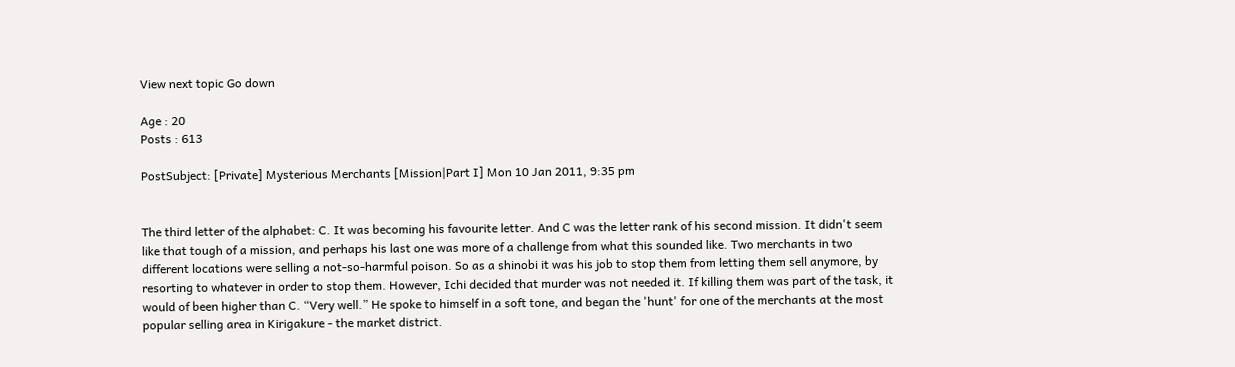View next topic Go down

Age : 20
Posts : 613

PostSubject: [Private] Mysterious Merchants [Mission|Part I] Mon 10 Jan 2011, 9:35 pm


The third letter of the alphabet: C. It was becoming his favourite letter. And C was the letter rank of his second mission. It didn't seem like that tough of a mission, and perhaps his last one was more of a challenge from what this sounded like. Two merchants in two different locations were selling a not-so-harmful poison. So as a shinobi it was his job to stop them from letting them sell anymore, by resorting to whatever in order to stop them. However, Ichi decided that murder was not needed it. If killing them was part of the task, it would of been higher than C. “Very well.” He spoke to himself in a soft tone, and began the 'hunt' for one of the merchants at the most popular selling area in Kirigakure - the market district.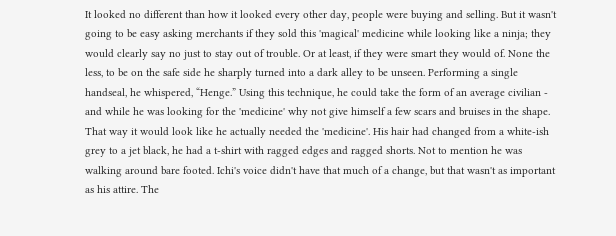It looked no different than how it looked every other day, people were buying and selling. But it wasn't going to be easy asking merchants if they sold this 'magical' medicine while looking like a ninja; they would clearly say no just to stay out of trouble. Or at least, if they were smart they would of. None the less, to be on the safe side he sharply turned into a dark alley to be unseen. Performing a single handseal, he whispered, “Henge.” Using this technique, he could take the form of an average civilian - and while he was looking for the 'medicine' why not give himself a few scars and bruises in the shape. That way it would look like he actually needed the 'medicine'. His hair had changed from a white-ish grey to a jet black, he had a t-shirt with ragged edges and ragged shorts. Not to mention he was walking around bare footed. Ichi's voice didn't have that much of a change, but that wasn't as important as his attire. The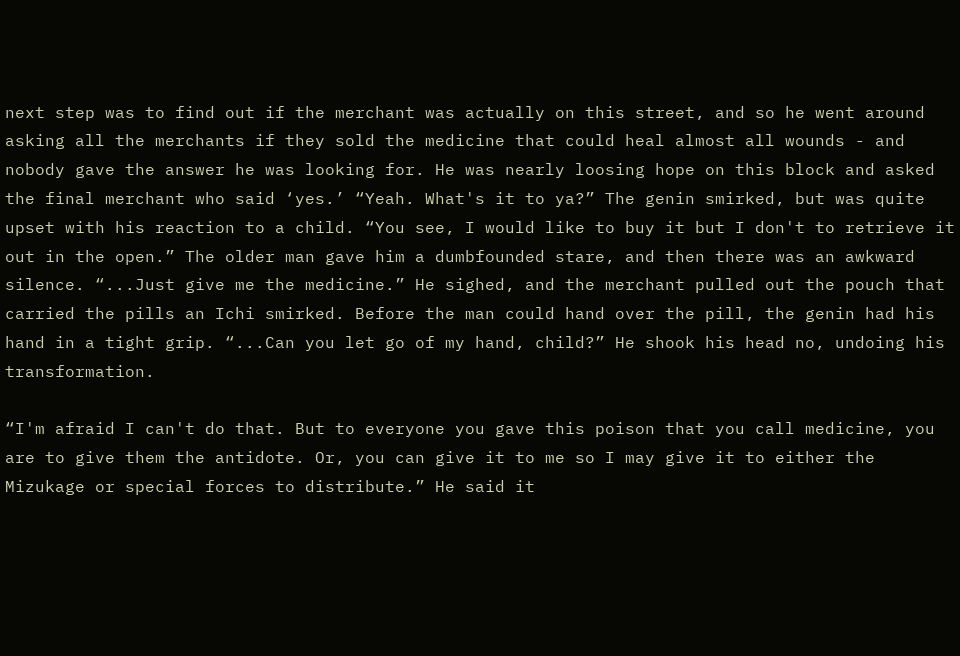next step was to find out if the merchant was actually on this street, and so he went around asking all the merchants if they sold the medicine that could heal almost all wounds - and nobody gave the answer he was looking for. He was nearly loosing hope on this block and asked the final merchant who said ‘yes.’ “Yeah. What's it to ya?” The genin smirked, but was quite upset with his reaction to a child. “You see, I would like to buy it but I don't to retrieve it out in the open.” The older man gave him a dumbfounded stare, and then there was an awkward silence. “...Just give me the medicine.” He sighed, and the merchant pulled out the pouch that carried the pills an Ichi smirked. Before the man could hand over the pill, the genin had his hand in a tight grip. “...Can you let go of my hand, child?” He shook his head no, undoing his transformation.

“I'm afraid I can't do that. But to everyone you gave this poison that you call medicine, you are to give them the antidote. Or, you can give it to me so I may give it to either the Mizukage or special forces to distribute.” He said it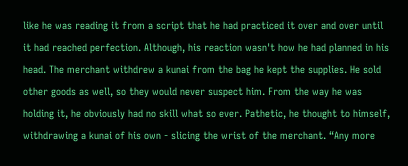like he was reading it from a script that he had practiced it over and over until it had reached perfection. Although, his reaction wasn't how he had planned in his head. The merchant withdrew a kunai from the bag he kept the supplies. He sold other goods as well, so they would never suspect him. From the way he was holding it, he obviously had no skill what so ever. Pathetic, he thought to himself, withdrawing a kunai of his own - slicing the wrist of the merchant. “Any more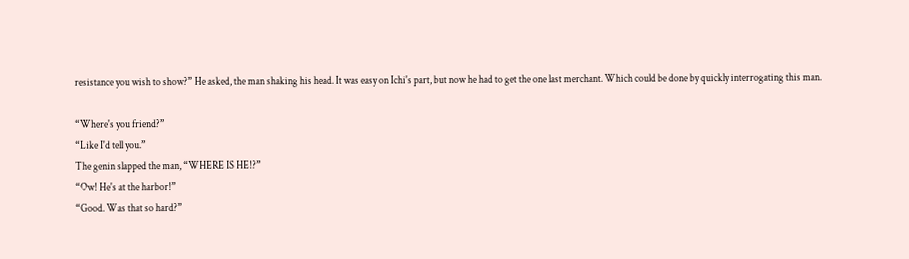resistance you wish to show?” He asked, the man shaking his head. It was easy on Ichi's part, but now he had to get the one last merchant. Which could be done by quickly interrogating this man.

“Where's you friend?”
“Like I'd tell you.”
The genin slapped the man, “WHERE IS HE!?”
“Ow! He's at the harbor!”
“Good. Was that so hard?”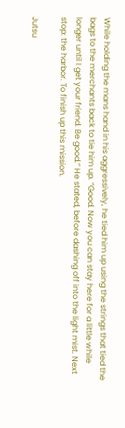While holding the mans hand in his aggressively, he tied him up using the strings that tied the bags to the merchants back to tie him up. “Good. Now you can stay here for a little while longer until I get your friend. Be good.” He stated, before dashing off into the light mist. Next stop: the harbor. To finish up this mission.

Jutsu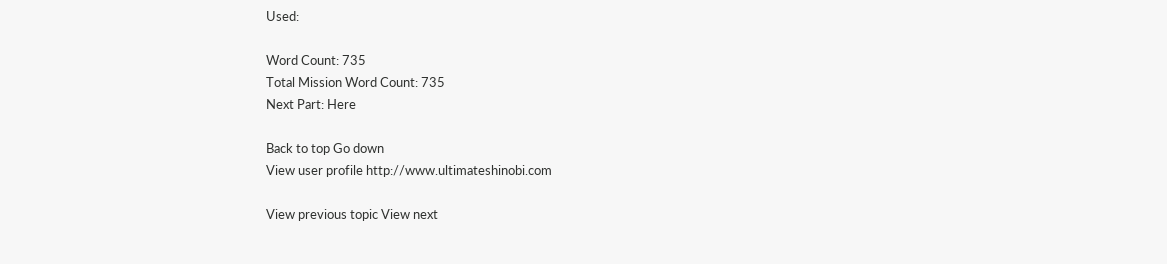Used:

Word Count: 735
Total Mission Word Count: 735
Next Part: Here

Back to top Go down
View user profile http://www.ultimateshinobi.com

View previous topic View next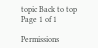topic Back to top
Page 1 of 1

Permissions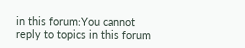in this forum:You cannot reply to topics in this forum